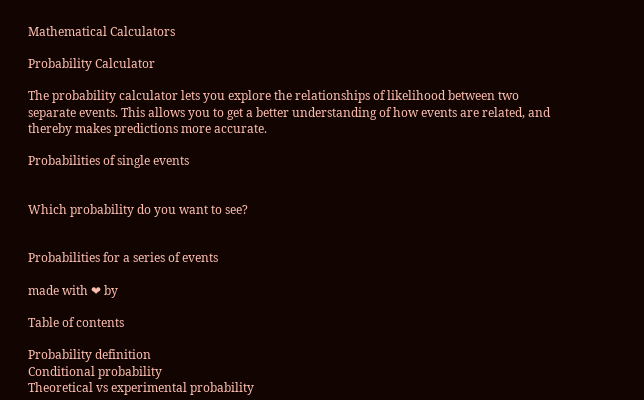Mathematical Calculators

Probability Calculator

The probability calculator lets you explore the relationships of likelihood between two separate events. This allows you to get a better understanding of how events are related, and thereby makes predictions more accurate.

Probabilities of single events


Which probability do you want to see?


Probabilities for a series of events

made with ❤ by

Table of contents

Probability definition
Conditional probability
Theoretical vs experimental probability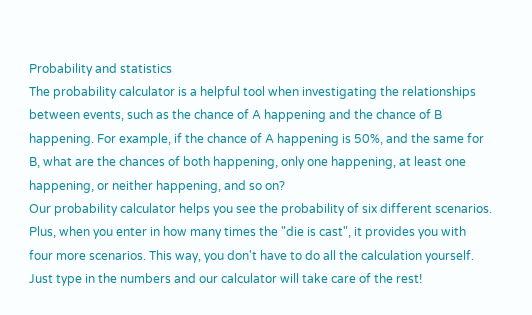Probability and statistics
The probability calculator is a helpful tool when investigating the relationships between events, such as the chance of A happening and the chance of B happening. For example, if the chance of A happening is 50%, and the same for B, what are the chances of both happening, only one happening, at least one happening, or neither happening, and so on?
Our probability calculator helps you see the probability of six different scenarios. Plus, when you enter in how many times the "die is cast", it provides you with four more scenarios. This way, you don't have to do all the calculation yourself. Just type in the numbers and our calculator will take care of the rest!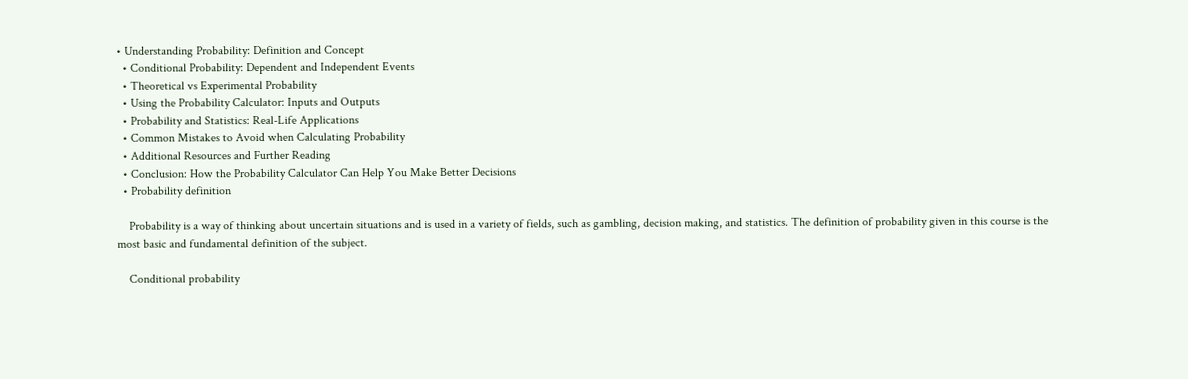• Understanding Probability: Definition and Concept
  • Conditional Probability: Dependent and Independent Events
  • Theoretical vs Experimental Probability
  • Using the Probability Calculator: Inputs and Outputs
  • Probability and Statistics: Real-Life Applications
  • Common Mistakes to Avoid when Calculating Probability
  • Additional Resources and Further Reading
  • Conclusion: How the Probability Calculator Can Help You Make Better Decisions
  • Probability definition

    Probability is a way of thinking about uncertain situations and is used in a variety of fields, such as gambling, decision making, and statistics. The definition of probability given in this course is the most basic and fundamental definition of the subject.

    Conditional probability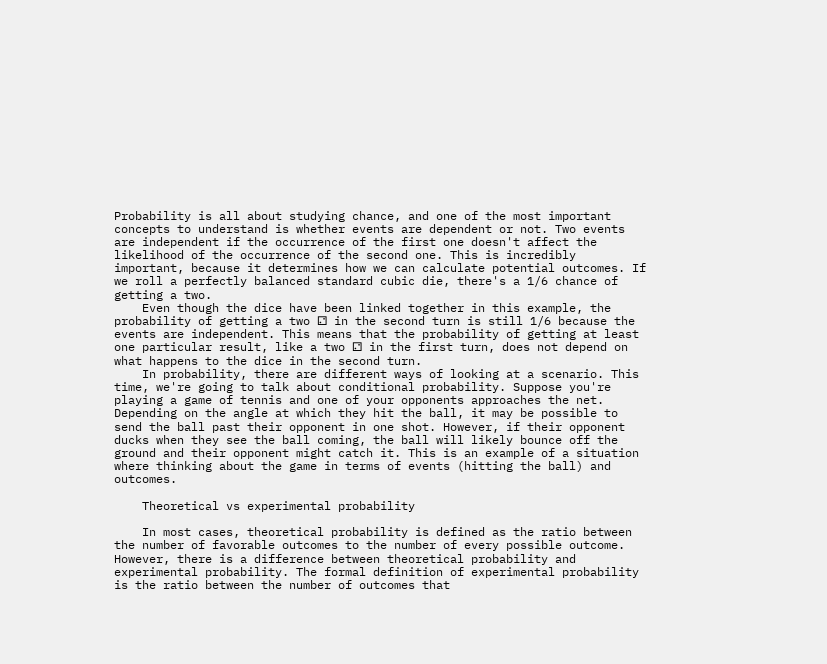Probability is all about studying chance, and one of the most important concepts to understand is whether events are dependent or not. Two events are independent if the occurrence of the first one doesn't affect the likelihood of the occurrence of the second one. This is incredibly important, because it determines how we can calculate potential outcomes. If we roll a perfectly balanced standard cubic die, there's a 1/6 chance of getting a two.
    Even though the dice have been linked together in this example, the probability of getting a two ⚁ in the second turn is still 1/6 because the events are independent. This means that the probability of getting at least one particular result, like a two ⚁ in the first turn, does not depend on what happens to the dice in the second turn.
    In probability, there are different ways of looking at a scenario. This time, we're going to talk about conditional probability. Suppose you're playing a game of tennis and one of your opponents approaches the net. Depending on the angle at which they hit the ball, it may be possible to send the ball past their opponent in one shot. However, if their opponent ducks when they see the ball coming, the ball will likely bounce off the ground and their opponent might catch it. This is an example of a situation where thinking about the game in terms of events (hitting the ball) and outcomes.

    Theoretical vs experimental probability

    In most cases, theoretical probability is defined as the ratio between the number of favorable outcomes to the number of every possible outcome. However, there is a difference between theoretical probability and experimental probability. The formal definition of experimental probability is the ratio between the number of outcomes that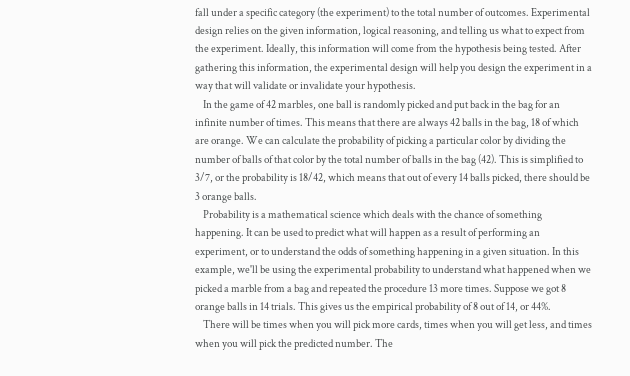fall under a specific category (the experiment) to the total number of outcomes. Experimental design relies on the given information, logical reasoning, and telling us what to expect from the experiment. Ideally, this information will come from the hypothesis being tested. After gathering this information, the experimental design will help you design the experiment in a way that will validate or invalidate your hypothesis.
    In the game of 42 marbles, one ball is randomly picked and put back in the bag for an infinite number of times. This means that there are always 42 balls in the bag, 18 of which are orange. We can calculate the probability of picking a particular color by dividing the number of balls of that color by the total number of balls in the bag (42). This is simplified to 3/7, or the probability is 18/42, which means that out of every 14 balls picked, there should be 3 orange balls.
    Probability is a mathematical science which deals with the chance of something happening. It can be used to predict what will happen as a result of performing an experiment, or to understand the odds of something happening in a given situation. In this example, we'll be using the experimental probability to understand what happened when we picked a marble from a bag and repeated the procedure 13 more times. Suppose we got 8 orange balls in 14 trials. This gives us the empirical probability of 8 out of 14, or 44%.
    There will be times when you will pick more cards, times when you will get less, and times when you will pick the predicted number. The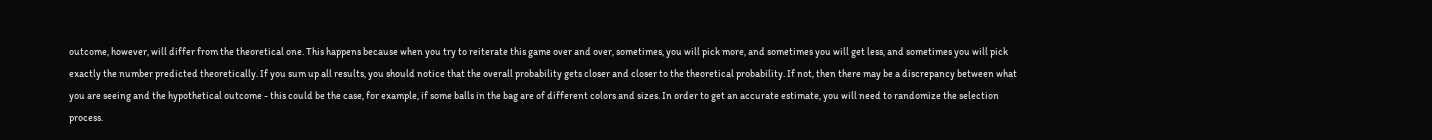outcome, however, will differ from the theoretical one. This happens because when you try to reiterate this game over and over, sometimes, you will pick more, and sometimes you will get less, and sometimes you will pick exactly the number predicted theoretically. If you sum up all results, you should notice that the overall probability gets closer and closer to the theoretical probability. If not, then there may be a discrepancy between what you are seeing and the hypothetical outcome - this could be the case, for example, if some balls in the bag are of different colors and sizes. In order to get an accurate estimate, you will need to randomize the selection process.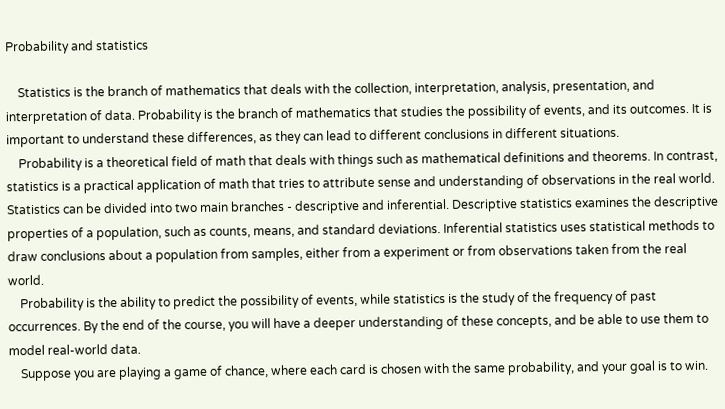Probability and statistics

    Statistics is the branch of mathematics that deals with the collection, interpretation, analysis, presentation, and interpretation of data. Probability is the branch of mathematics that studies the possibility of events, and its outcomes. It is important to understand these differences, as they can lead to different conclusions in different situations.
    Probability is a theoretical field of math that deals with things such as mathematical definitions and theorems. In contrast, statistics is a practical application of math that tries to attribute sense and understanding of observations in the real world. Statistics can be divided into two main branches - descriptive and inferential. Descriptive statistics examines the descriptive properties of a population, such as counts, means, and standard deviations. Inferential statistics uses statistical methods to draw conclusions about a population from samples, either from a experiment or from observations taken from the real world.
    Probability is the ability to predict the possibility of events, while statistics is the study of the frequency of past occurrences. By the end of the course, you will have a deeper understanding of these concepts, and be able to use them to model real-world data.
    Suppose you are playing a game of chance, where each card is chosen with the same probability, and your goal is to win.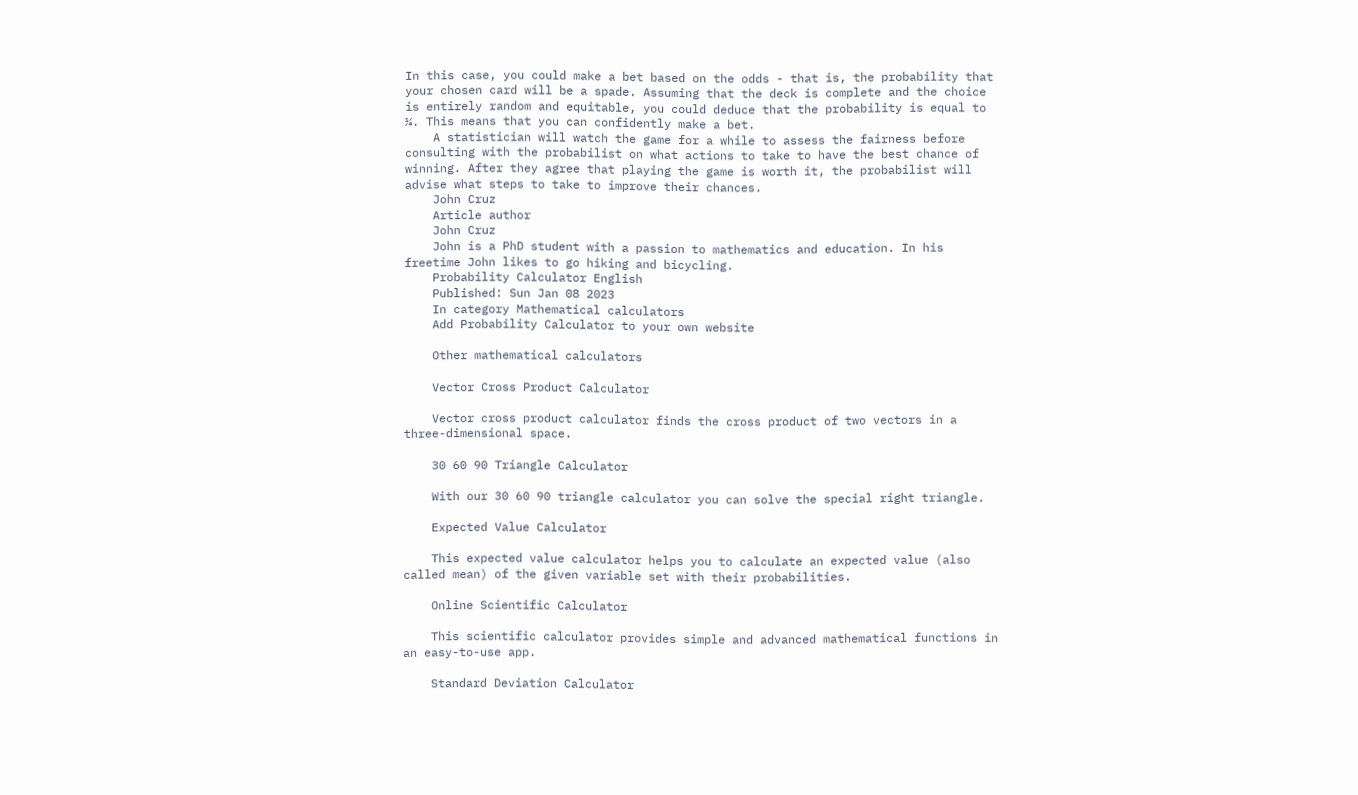In this case, you could make a bet based on the odds - that is, the probability that your chosen card will be a spade. Assuming that the deck is complete and the choice is entirely random and equitable, you could deduce that the probability is equal to ¼. This means that you can confidently make a bet.
    A statistician will watch the game for a while to assess the fairness before consulting with the probabilist on what actions to take to have the best chance of winning. After they agree that playing the game is worth it, the probabilist will advise what steps to take to improve their chances.
    John Cruz
    Article author
    John Cruz
    John is a PhD student with a passion to mathematics and education. In his freetime John likes to go hiking and bicycling.
    Probability Calculator English
    Published: Sun Jan 08 2023
    In category Mathematical calculators
    Add Probability Calculator to your own website

    Other mathematical calculators

    Vector Cross Product Calculator

    Vector cross product calculator finds the cross product of two vectors in a three-dimensional space.

    30 60 90 Triangle Calculator

    With our 30 60 90 triangle calculator you can solve the special right triangle.

    Expected Value Calculator

    This expected value calculator helps you to calculate an expected value (also called mean) of the given variable set with their probabilities.

    Online Scientific Calculator

    This scientific calculator provides simple and advanced mathematical functions in an easy-to-use app.

    Standard Deviation Calculator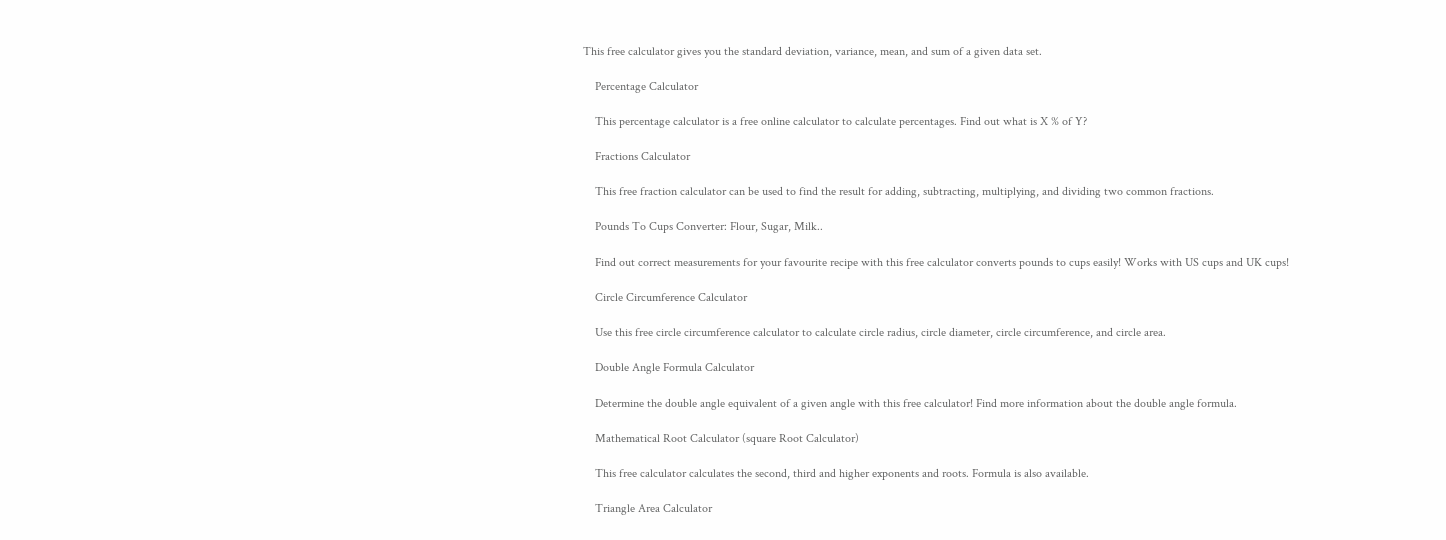This free calculator gives you the standard deviation, variance, mean, and sum of a given data set.

    Percentage Calculator

    This percentage calculator is a free online calculator to calculate percentages. Find out what is X % of Y?

    Fractions Calculator

    This free fraction calculator can be used to find the result for adding, subtracting, multiplying, and dividing two common fractions.

    Pounds To Cups Converter: Flour, Sugar, Milk..

    Find out correct measurements for your favourite recipe with this free calculator converts pounds to cups easily! Works with US cups and UK cups!

    Circle Circumference Calculator

    Use this free circle circumference calculator to calculate circle radius, circle diameter, circle circumference, and circle area.

    Double Angle Formula Calculator

    Determine the double angle equivalent of a given angle with this free calculator! Find more information about the double angle formula.

    Mathematical Root Calculator (square Root Calculator)

    This free calculator calculates the second, third and higher exponents and roots. Formula is also available.

    Triangle Area Calculator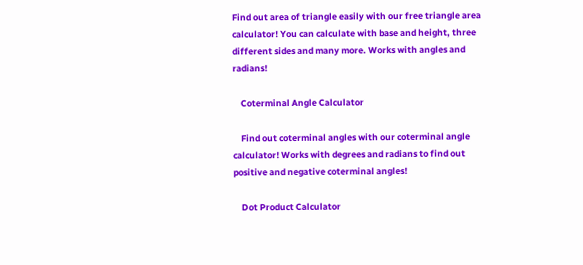Find out area of triangle easily with our free triangle area calculator! You can calculate with base and height, three different sides and many more. Works with angles and radians!

    Coterminal Angle Calculator

    Find out coterminal angles with our coterminal angle calculator! Works with degrees and radians to find out positive and negative coterminal angles!

    Dot Product Calculator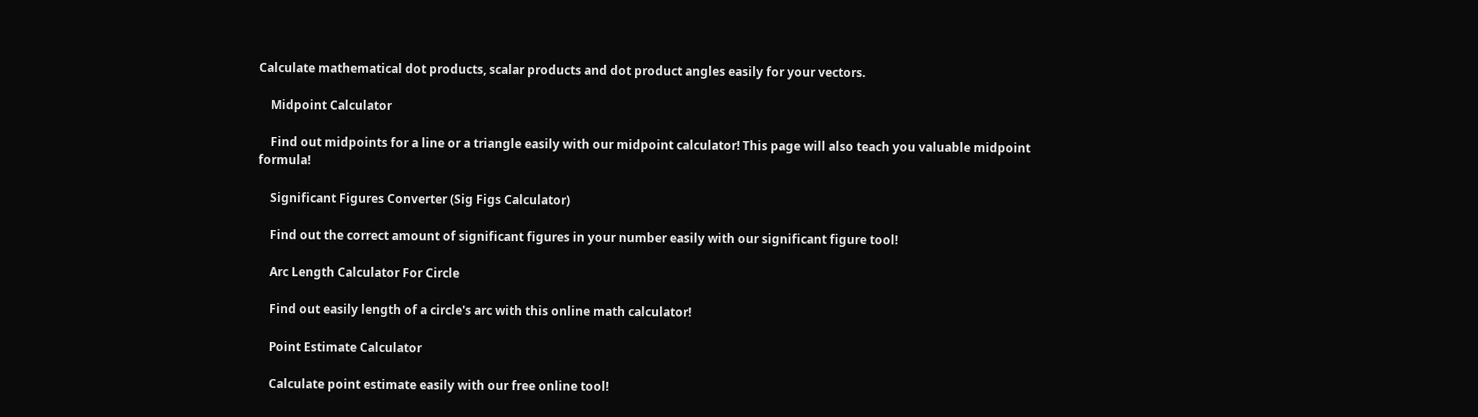Calculate mathematical dot products, scalar products and dot product angles easily for your vectors.

    Midpoint Calculator

    Find out midpoints for a line or a triangle easily with our midpoint calculator! This page will also teach you valuable midpoint formula!

    Significant Figures Converter (Sig Figs Calculator)

    Find out the correct amount of significant figures in your number easily with our significant figure tool!

    Arc Length Calculator For Circle

    Find out easily length of a circle's arc with this online math calculator!

    Point Estimate Calculator

    Calculate point estimate easily with our free online tool!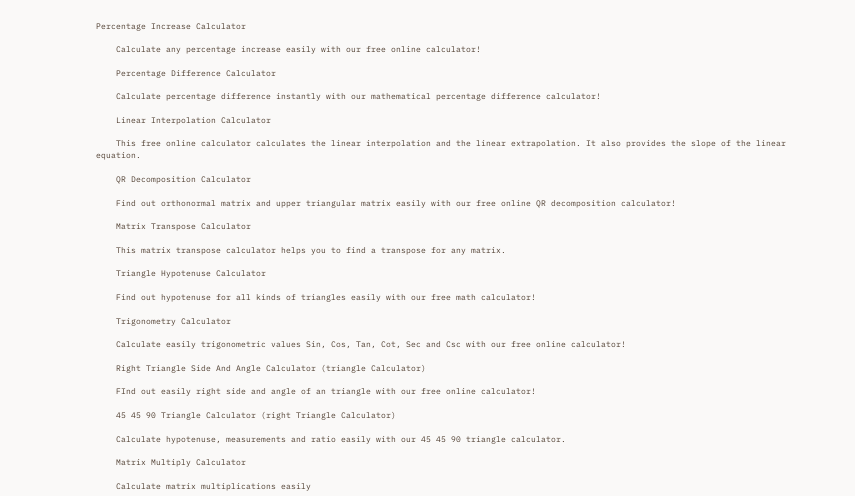Percentage Increase Calculator

    Calculate any percentage increase easily with our free online calculator!

    Percentage Difference Calculator

    Calculate percentage difference instantly with our mathematical percentage difference calculator!

    Linear Interpolation Calculator

    This free online calculator calculates the linear interpolation and the linear extrapolation. It also provides the slope of the linear equation.

    QR Decomposition Calculator

    Find out orthonormal matrix and upper triangular matrix easily with our free online QR decomposition calculator!

    Matrix Transpose Calculator

    This matrix transpose calculator helps you to find a transpose for any matrix.

    Triangle Hypotenuse Calculator

    Find out hypotenuse for all kinds of triangles easily with our free math calculator!

    Trigonometry Calculator

    Calculate easily trigonometric values Sin, Cos, Tan, Cot, Sec and Csc with our free online calculator!

    Right Triangle Side And Angle Calculator (triangle Calculator)

    FInd out easily right side and angle of an triangle with our free online calculator!

    45 45 90 Triangle Calculator (right Triangle Calculator)

    Calculate hypotenuse, measurements and ratio easily with our 45 45 90 triangle calculator.

    Matrix Multiply Calculator

    Calculate matrix multiplications easily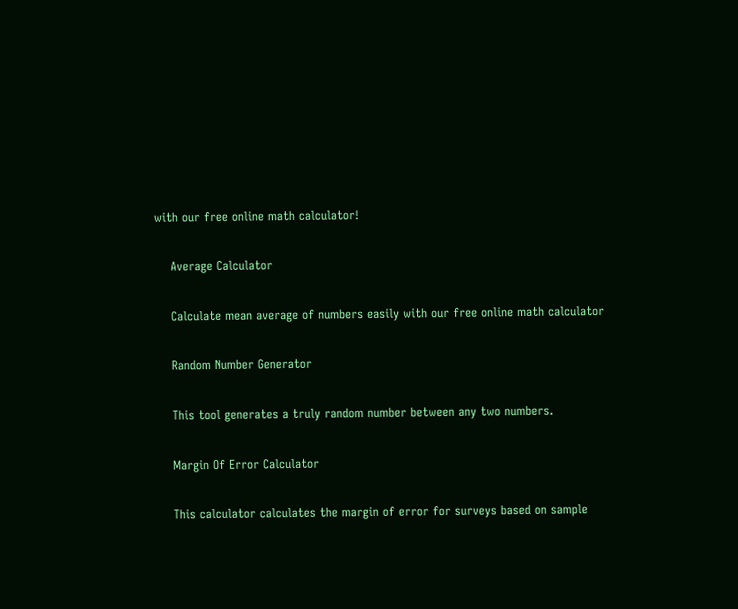with our free online math calculator!

    Average Calculator

    Calculate mean average of numbers easily with our free online math calculator

    Random Number Generator

    This tool generates a truly random number between any two numbers.

    Margin Of Error Calculator

    This calculator calculates the margin of error for surveys based on sample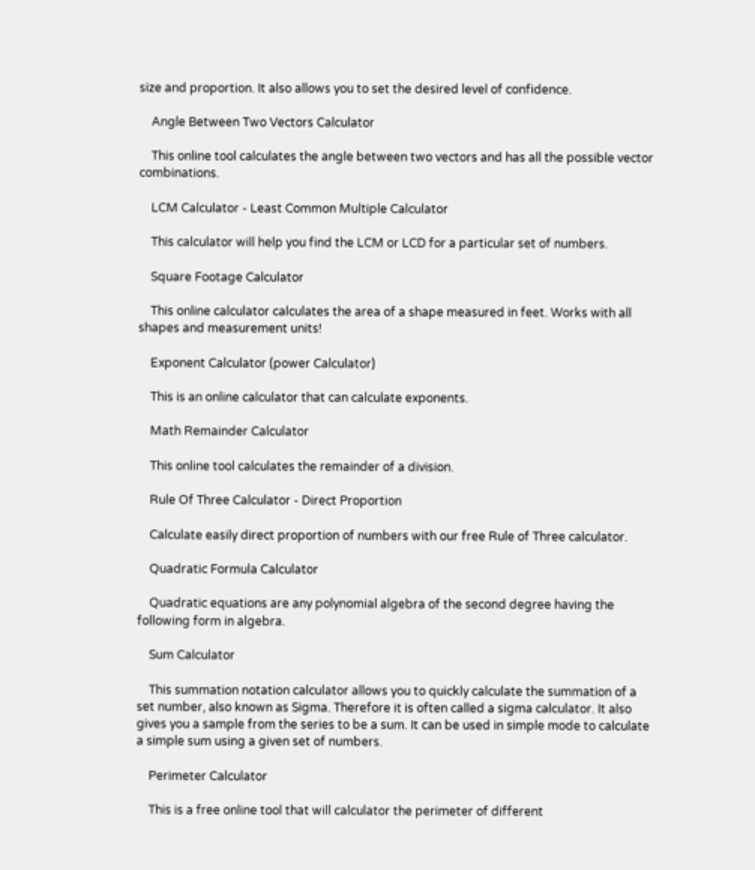size and proportion. It also allows you to set the desired level of confidence.

    Angle Between Two Vectors Calculator

    This online tool calculates the angle between two vectors and has all the possible vector combinations.

    LCM Calculator - Least Common Multiple Calculator

    This calculator will help you find the LCM or LCD for a particular set of numbers.

    Square Footage Calculator

    This online calculator calculates the area of a shape measured in feet. Works with all shapes and measurement units!

    Exponent Calculator (power Calculator)

    This is an online calculator that can calculate exponents.

    Math Remainder Calculator

    This online tool calculates the remainder of a division.

    Rule Of Three Calculator - Direct Proportion

    Calculate easily direct proportion of numbers with our free Rule of Three calculator.

    Quadratic Formula Calculator

    Quadratic equations are any polynomial algebra of the second degree having the following form in algebra.

    Sum Calculator

    This summation notation calculator allows you to quickly calculate the summation of a set number, also known as Sigma. Therefore it is often called a sigma calculator. It also gives you a sample from the series to be a sum. It can be used in simple mode to calculate a simple sum using a given set of numbers.

    Perimeter Calculator

    This is a free online tool that will calculator the perimeter of different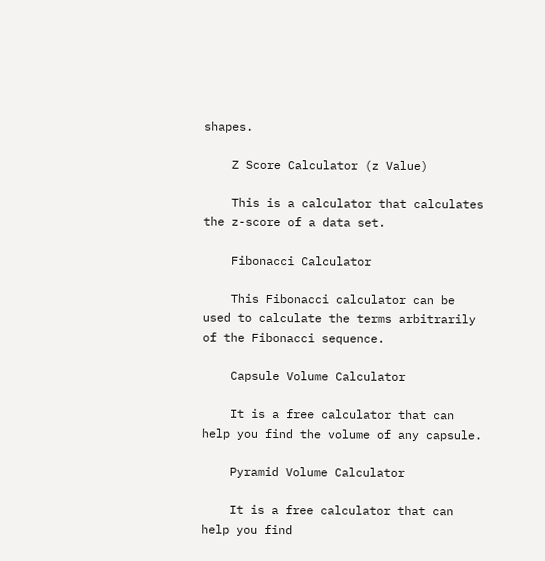shapes.

    Z Score Calculator (z Value)

    This is a calculator that calculates the z-score of a data set.

    Fibonacci Calculator

    This Fibonacci calculator can be used to calculate the terms arbitrarily of the Fibonacci sequence.

    Capsule Volume Calculator

    It is a free calculator that can help you find the volume of any capsule.

    Pyramid Volume Calculator

    It is a free calculator that can help you find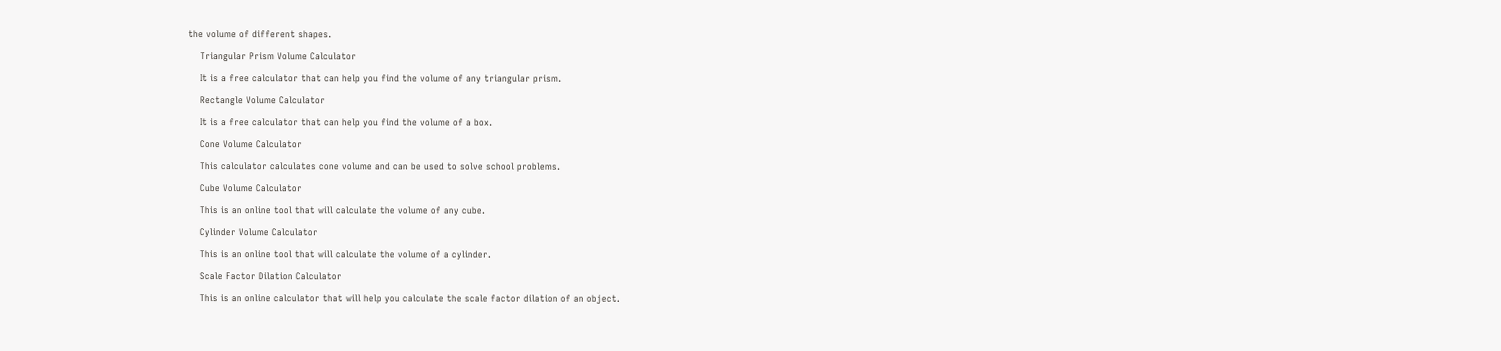the volume of different shapes.

    Triangular Prism Volume Calculator

    It is a free calculator that can help you find the volume of any triangular prism.

    Rectangle Volume Calculator

    It is a free calculator that can help you find the volume of a box.

    Cone Volume Calculator

    This calculator calculates cone volume and can be used to solve school problems.

    Cube Volume Calculator

    This is an online tool that will calculate the volume of any cube.

    Cylinder Volume Calculator

    This is an online tool that will calculate the volume of a cylinder.

    Scale Factor Dilation Calculator

    This is an online calculator that will help you calculate the scale factor dilation of an object.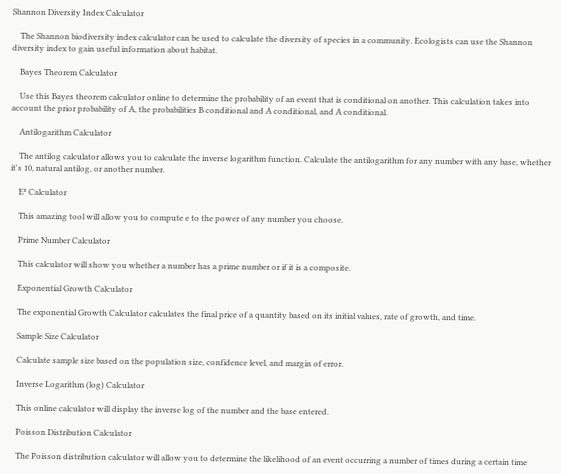Shannon Diversity Index Calculator

    The Shannon biodiversity index calculator can be used to calculate the diversity of species in a community. Ecologists can use the Shannon diversity index to gain useful information about habitat.

    Bayes Theorem Calculator

    Use this Bayes theorem calculator online to determine the probability of an event that is conditional on another. This calculation takes into account the prior probability of A, the probabilities B conditional and A conditional, and A conditional.

    Antilogarithm Calculator

    The antilog calculator allows you to calculate the inverse logarithm function. Calculate the antilogarithm for any number with any base, whether it's 10, natural antilog, or another number.

    Eˣ Calculator

    This amazing tool will allow you to compute e to the power of any number you choose.

    Prime Number Calculator

    This calculator will show you whether a number has a prime number or if it is a composite.

    Exponential Growth Calculator

    The exponential Growth Calculator calculates the final price of a quantity based on its initial values, rate of growth, and time.

    Sample Size Calculator

    Calculate sample size based on the population size, confidence level, and margin of error.

    Inverse Logarithm (log) Calculator

    This online calculator will display the inverse log of the number and the base entered.

    Poisson Distribution Calculator

    The Poisson distribution calculator will allow you to determine the likelihood of an event occurring a number of times during a certain time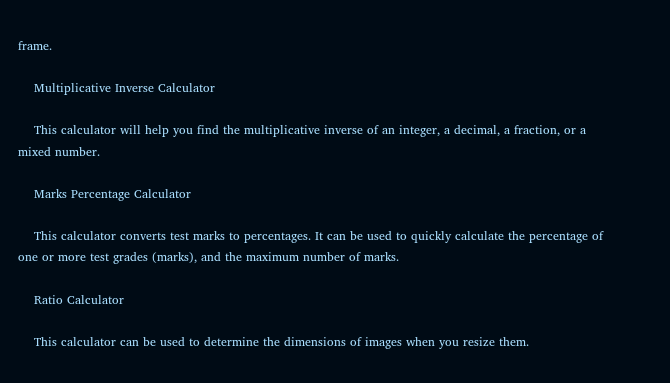frame.

    Multiplicative Inverse Calculator

    This calculator will help you find the multiplicative inverse of an integer, a decimal, a fraction, or a mixed number.

    Marks Percentage Calculator

    This calculator converts test marks to percentages. It can be used to quickly calculate the percentage of one or more test grades (marks), and the maximum number of marks.

    Ratio Calculator

    This calculator can be used to determine the dimensions of images when you resize them.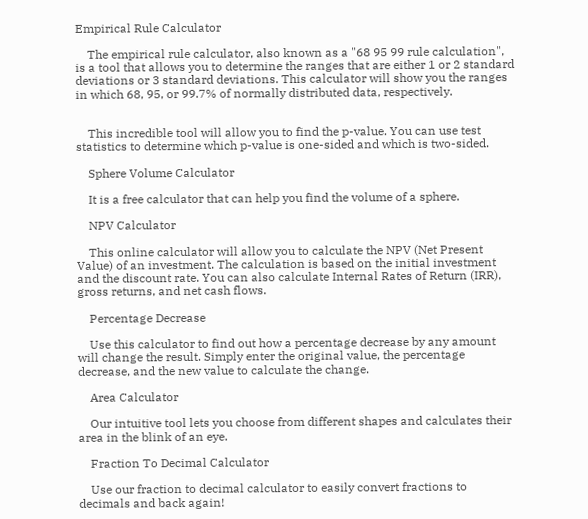Empirical Rule Calculator

    The empirical rule calculator, also known as a "68 95 99 rule calculation", is a tool that allows you to determine the ranges that are either 1 or 2 standard deviations or 3 standard deviations. This calculator will show you the ranges in which 68, 95, or 99.7% of normally distributed data, respectively.


    This incredible tool will allow you to find the p-value. You can use test statistics to determine which p-value is one-sided and which is two-sided.

    Sphere Volume Calculator

    It is a free calculator that can help you find the volume of a sphere.

    NPV Calculator

    This online calculator will allow you to calculate the NPV (Net Present Value) of an investment. The calculation is based on the initial investment and the discount rate. You can also calculate Internal Rates of Return (IRR), gross returns, and net cash flows.

    Percentage Decrease

    Use this calculator to find out how a percentage decrease by any amount will change the result. Simply enter the original value, the percentage decrease, and the new value to calculate the change.

    Area Calculator

    Our intuitive tool lets you choose from different shapes and calculates their area in the blink of an eye.

    Fraction To Decimal Calculator

    Use our fraction to decimal calculator to easily convert fractions to decimals and back again!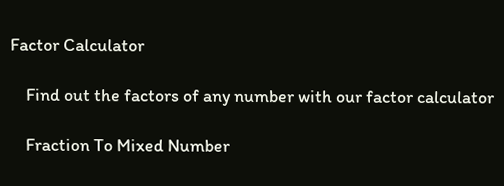Factor Calculator

    Find out the factors of any number with our factor calculator

    Fraction To Mixed Number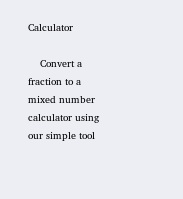Calculator

    Convert a fraction to a mixed number calculator using our simple tool